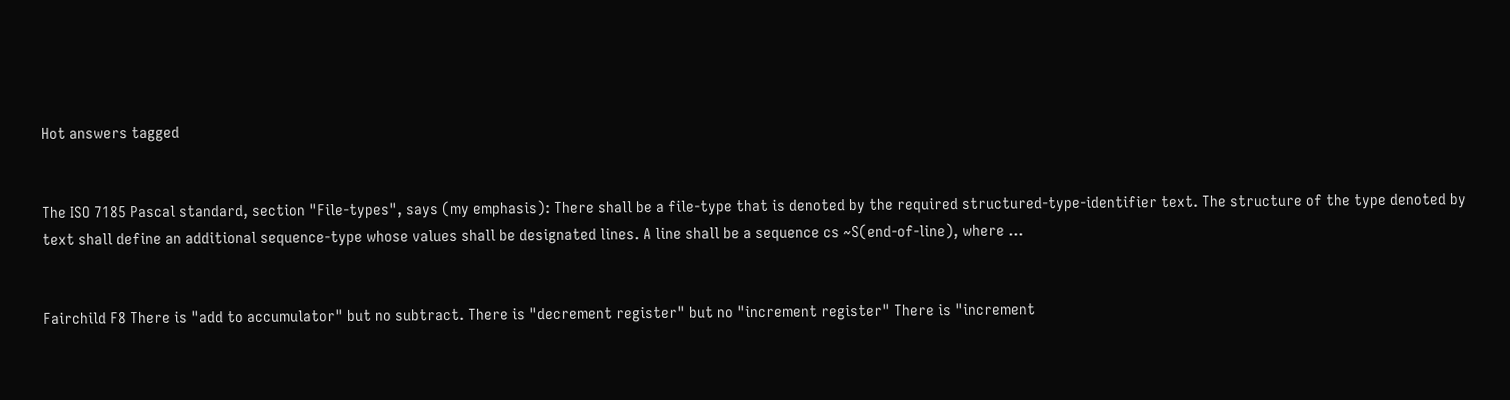Hot answers tagged


The ISO 7185 Pascal standard, section "File-types", says (my emphasis): There shall be a file-type that is denoted by the required structured-type-identifier text. The structure of the type denoted by text shall define an additional sequence-type whose values shall be designated lines. A line shall be a sequence cs ~S(end-of-line), where ...


Fairchild F8 There is "add to accumulator" but no subtract. There is "decrement register" but no "increment register" There is "increment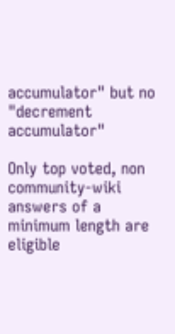accumulator" but no "decrement accumulator"

Only top voted, non community-wiki answers of a minimum length are eligible